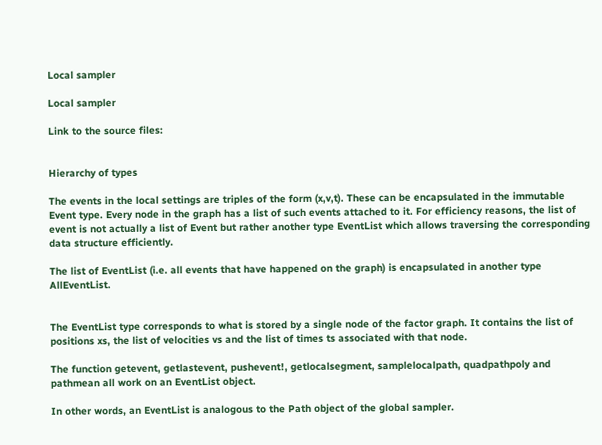Local sampler

Local sampler

Link to the source files:


Hierarchy of types

The events in the local settings are triples of the form (x,v,t). These can be encapsulated in the immutable Event type. Every node in the graph has a list of such events attached to it. For efficiency reasons, the list of event is not actually a list of Event but rather another type EventList which allows traversing the corresponding data structure efficiently.

The list of EventList (i.e. all events that have happened on the graph) is encapsulated in another type AllEventList.


The EventList type corresponds to what is stored by a single node of the factor graph. It contains the list of positions xs, the list of velocities vs and the list of times ts associated with that node.

The function getevent, getlastevent, pushevent!, getlocalsegment, samplelocalpath, quadpathpoly and pathmean all work on an EventList object.

In other words, an EventList is analogous to the Path object of the global sampler.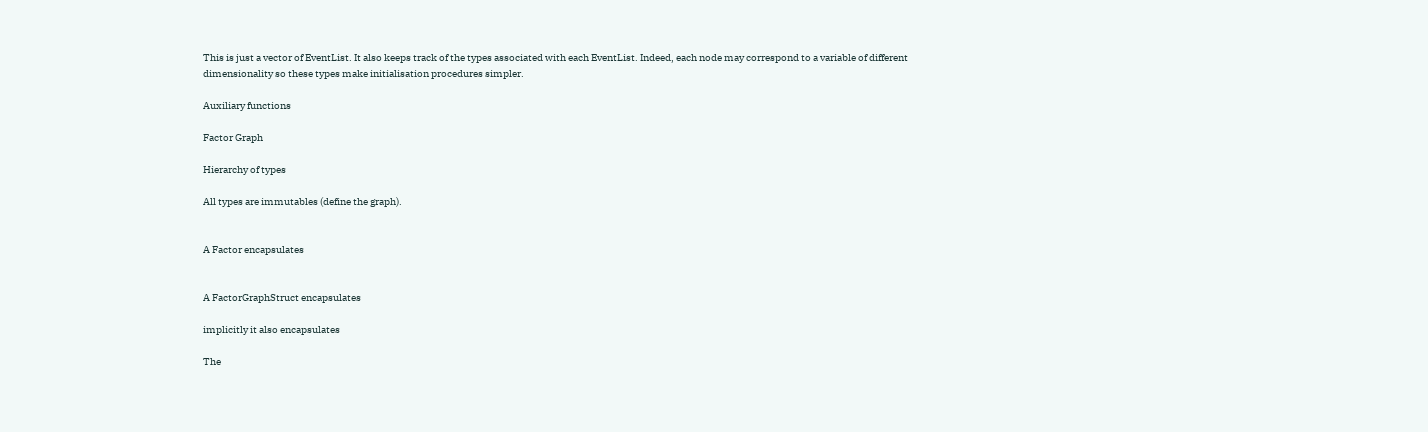This is just a vector of EventList. It also keeps track of the types associated with each EventList. Indeed, each node may correspond to a variable of different dimensionality so these types make initialisation procedures simpler.

Auxiliary functions

Factor Graph

Hierarchy of types

All types are immutables (define the graph).


A Factor encapsulates


A FactorGraphStruct encapsulates

implicitly it also encapsulates

The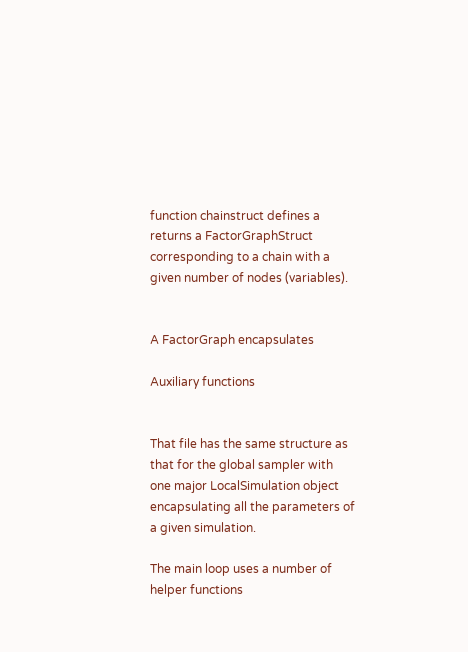function chainstruct defines a returns a FactorGraphStruct corresponding to a chain with a given number of nodes (variables).


A FactorGraph encapsulates

Auxiliary functions


That file has the same structure as that for the global sampler with one major LocalSimulation object encapsulating all the parameters of a given simulation.

The main loop uses a number of helper functions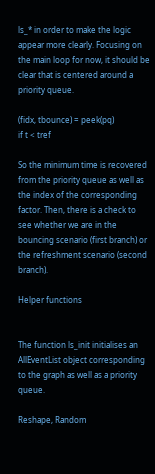ls_* in order to make the logic appear more clearly. Focusing on the main loop for now, it should be clear that is centered around a priority queue.

(fidx, tbounce) = peek(pq)
if t < tref

So the minimum time is recovered from the priority queue as well as the index of the corresponding factor. Then, there is a check to see whether we are in the bouncing scenario (first branch) or the refreshment scenario (second branch).

Helper functions


The function ls_init initialises an AllEventList object corresponding to the graph as well as a priority queue.

Reshape, Random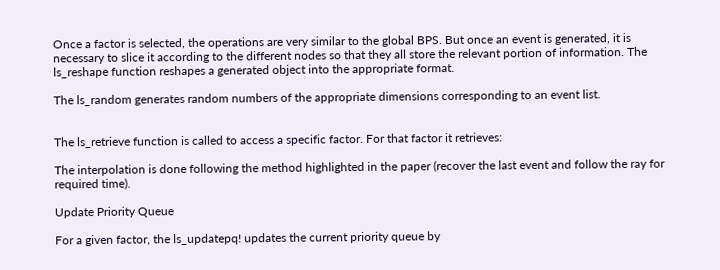Once a factor is selected, the operations are very similar to the global BPS. But once an event is generated, it is necessary to slice it according to the different nodes so that they all store the relevant portion of information. The ls_reshape function reshapes a generated object into the appropriate format.

The ls_random generates random numbers of the appropriate dimensions corresponding to an event list.


The ls_retrieve function is called to access a specific factor. For that factor it retrieves:

The interpolation is done following the method highlighted in the paper (recover the last event and follow the ray for required time).

Update Priority Queue

For a given factor, the ls_updatepq! updates the current priority queue by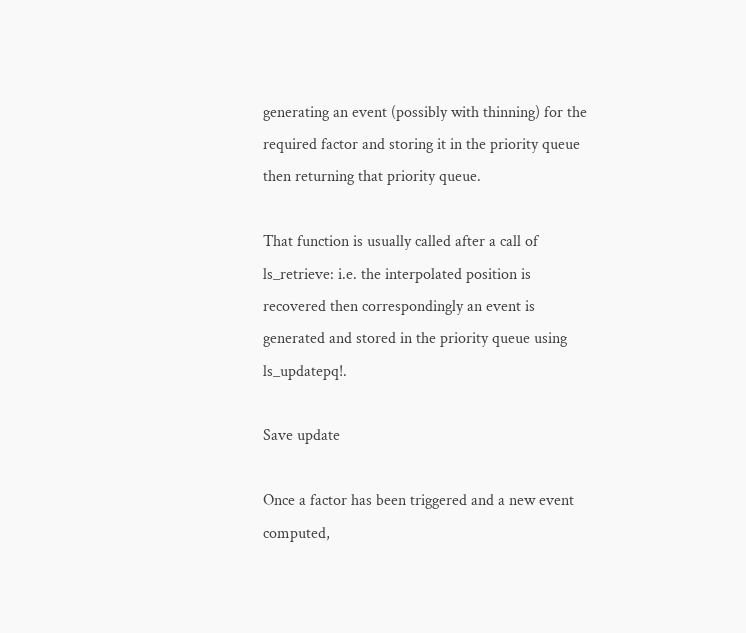generating an event (possibly with thinning) for the required factor and storing it in the priority queue then returning that priority queue.

That function is usually called after a call of ls_retrieve: i.e. the interpolated position is recovered then correspondingly an event is generated and stored in the priority queue using ls_updatepq!.

Save update

Once a factor has been triggered and a new event computed,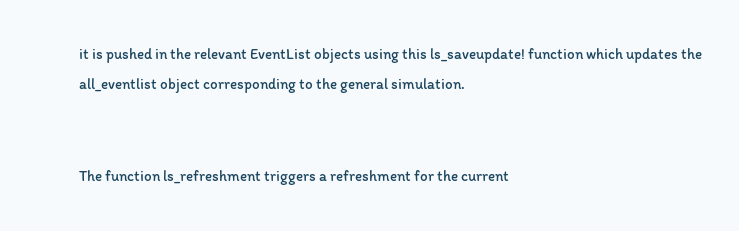it is pushed in the relevant EventList objects using this ls_saveupdate! function which updates the all_eventlist object corresponding to the general simulation.


The function ls_refreshment triggers a refreshment for the current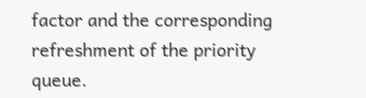factor and the corresponding refreshment of the priority queue.